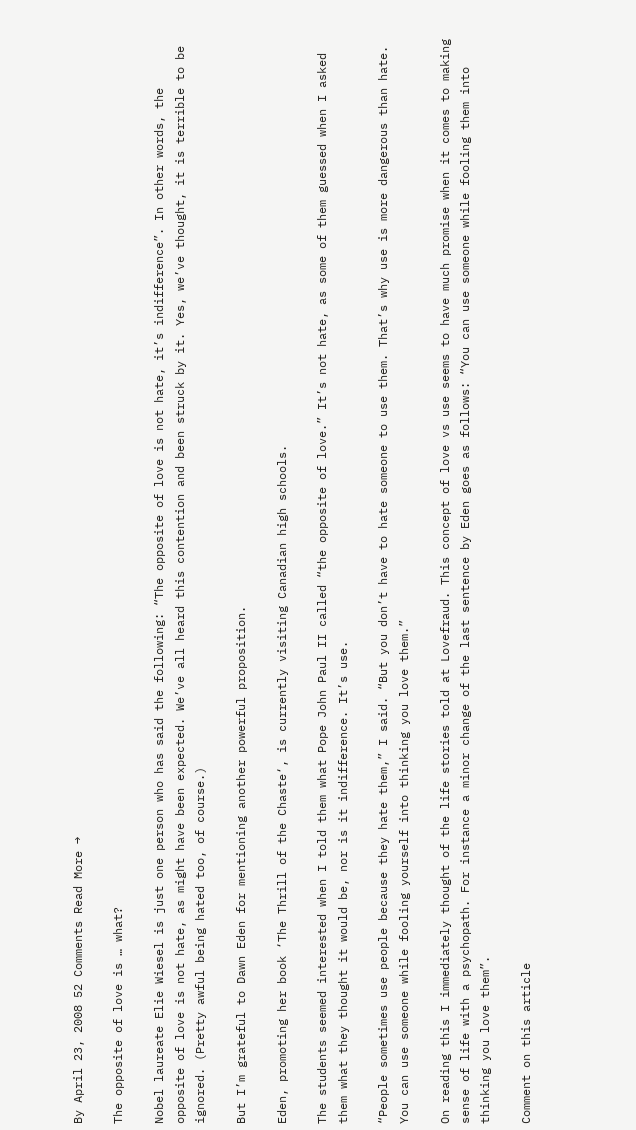By April 23, 2008 52 Comments Read More →

The opposite of love is … what?

Nobel laureate Elie Wiesel is just one person who has said the following: “The opposite of love is not hate, it’s indifference”. In other words, the opposite of love is not hate, as might have been expected. We’ve all heard this contention and been struck by it. Yes, we’ve thought, it is terrible to be ignored. (Pretty awful being hated too, of course.)

But I’m grateful to Dawn Eden for mentioning another powerful proposition.

Eden, promoting her book ‘The Thrill of the Chaste‘, is currently visiting Canadian high schools.

The students seemed interested when I told them what Pope John Paul II called “the opposite of love.” It’s not hate, as some of them guessed when I asked them what they thought it would be, nor is it indifference. It’s use.

“People sometimes use people because they hate them,” I said. “But you don’t have to hate someone to use them. That’s why use is more dangerous than hate. You can use someone while fooling yourself into thinking you love them.”

On reading this I immediately thought of the life stories told at Lovefraud. This concept of love vs use seems to have much promise when it comes to making sense of life with a psychopath. For instance a minor change of the last sentence by Eden goes as follows: “You can use someone while fooling them into thinking you love them”.

Comment on this article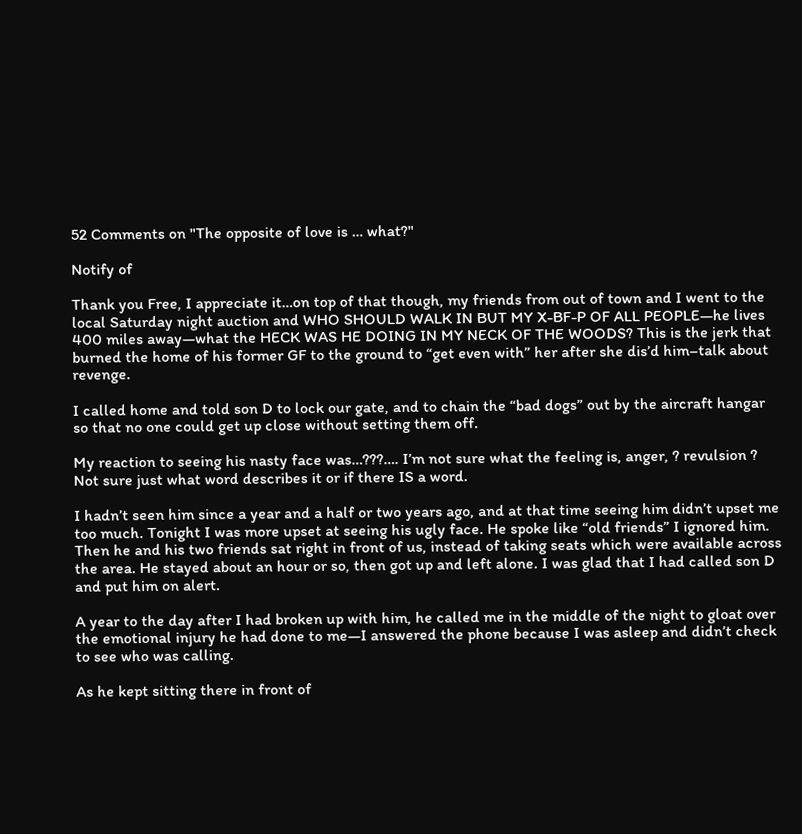52 Comments on "The opposite of love is … what?"

Notify of

Thank you Free, I appreciate it…on top of that though, my friends from out of town and I went to the local Saturday night auction and WHO SHOULD WALK IN BUT MY X-BF-P OF ALL PEOPLE—he lives 400 miles away—what the HECK WAS HE DOING IN MY NECK OF THE WOODS? This is the jerk that burned the home of his former GF to the ground to “get even with” her after she dis’d him–talk about revenge.

I called home and told son D to lock our gate, and to chain the “bad dogs” out by the aircraft hangar so that no one could get up close without setting them off.

My reaction to seeing his nasty face was…???…. I’m not sure what the feeling is, anger, ? revulsion ? Not sure just what word describes it or if there IS a word.

I hadn’t seen him since a year and a half or two years ago, and at that time seeing him didn’t upset me too much. Tonight I was more upset at seeing his ugly face. He spoke like “old friends” I ignored him. Then he and his two friends sat right in front of us, instead of taking seats which were available across the area. He stayed about an hour or so, then got up and left alone. I was glad that I had called son D and put him on alert.

A year to the day after I had broken up with him, he called me in the middle of the night to gloat over the emotional injury he had done to me—I answered the phone because I was asleep and didn’t check to see who was calling.

As he kept sitting there in front of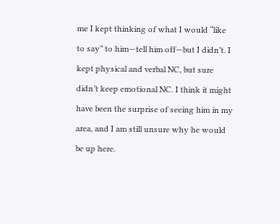me I kept thinking of what I would “like to say” to him—tell him off—but I didn’t. I kept physical and verbal NC, but sure didn’t keep emotional NC. I think it might have been the surprise of seeing him in my area, and I am still unsure why he would be up here.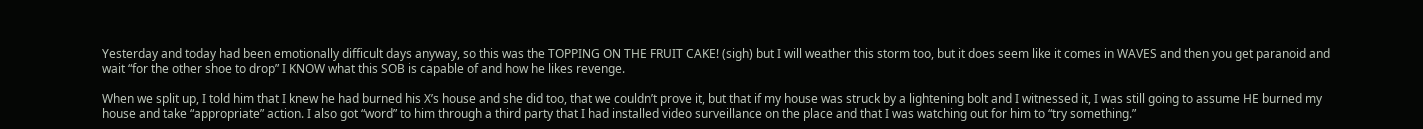Yesterday and today had been emotionally difficult days anyway, so this was the TOPPING ON THE FRUIT CAKE! (sigh) but I will weather this storm too, but it does seem like it comes in WAVES and then you get paranoid and wait “for the other shoe to drop” I KNOW what this SOB is capable of and how he likes revenge.

When we split up, I told him that I knew he had burned his X’s house and she did too, that we couldn’t prove it, but that if my house was struck by a lightening bolt and I witnessed it, I was still going to assume HE burned my house and take “appropriate” action. I also got “word” to him through a third party that I had installed video surveillance on the place and that I was watching out for him to “try something.”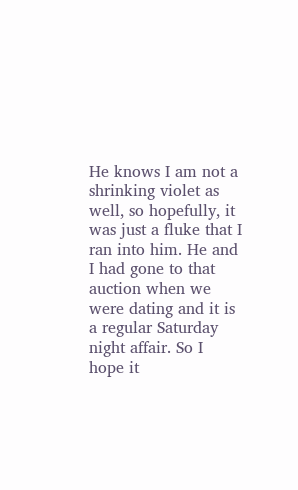He knows I am not a shrinking violet as well, so hopefully, it was just a fluke that I ran into him. He and I had gone to that auction when we were dating and it is a regular Saturday night affair. So I hope it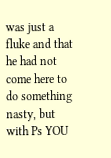was just a fluke and that he had not come here to do something nasty, but with Ps YOU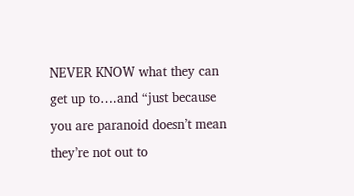NEVER KNOW what they can get up to….and “just because you are paranoid doesn’t mean they’re not out to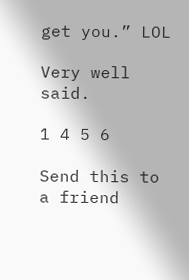get you.” LOL

Very well said.

1 4 5 6

Send this to a friend